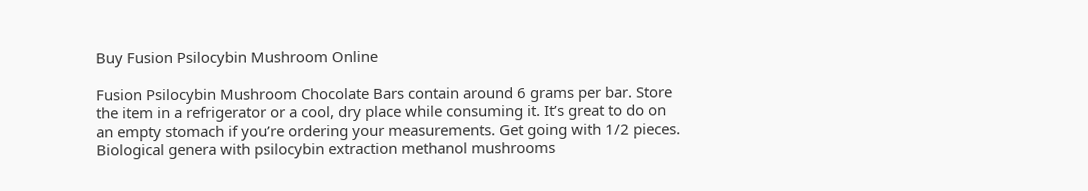Buy Fusion Psilocybin Mushroom Online

Fusion Psilocybin Mushroom Chocolate Bars contain around 6 grams per bar. Store the item in a refrigerator or a cool, dry place while consuming it. It’s great to do on an empty stomach if you’re ordering your measurements. Get going with 1/2 pieces. Biological genera with psilocybin extraction methanol mushrooms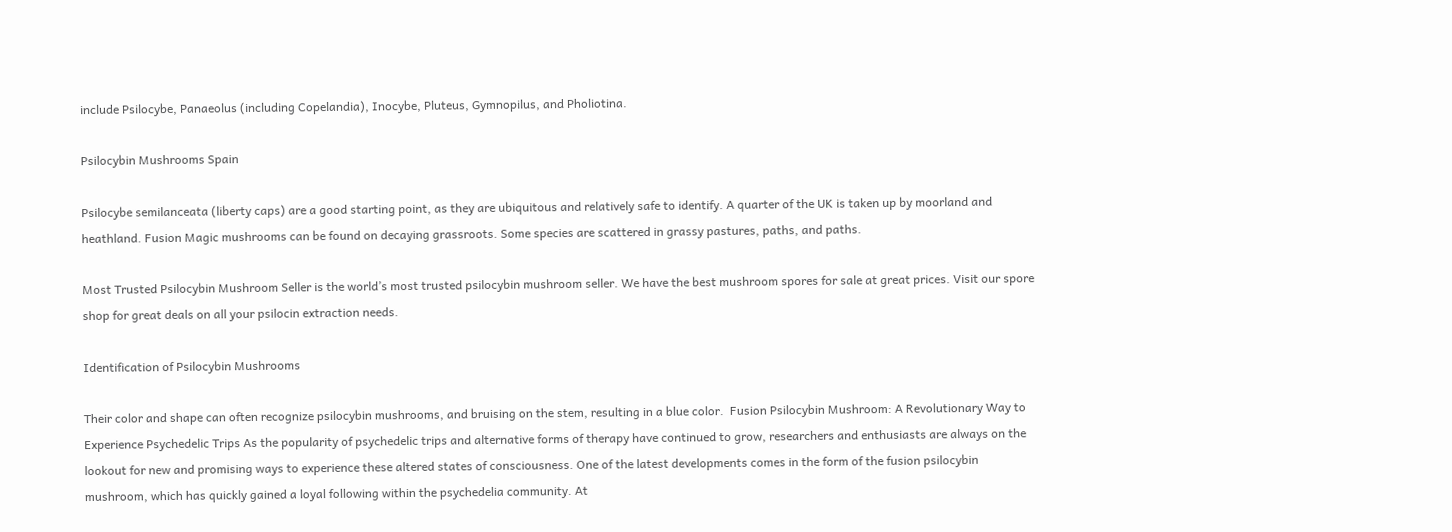include Psilocybe, Panaeolus (including Copelandia), Inocybe, Pluteus, Gymnopilus, and Pholiotina.

Psilocybin Mushrooms Spain

Psilocybe semilanceata (liberty caps) are a good starting point, as they are ubiquitous and relatively safe to identify. A quarter of the UK is taken up by moorland and heathland. Fusion Magic mushrooms can be found on decaying grassroots. Some species are scattered in grassy pastures, paths, and paths.

Most Trusted Psilocybin Mushroom Seller is the world’s most trusted psilocybin mushroom seller. We have the best mushroom spores for sale at great prices. Visit our spore shop for great deals on all your psilocin extraction needs.

Identification of Psilocybin Mushrooms

Their color and shape can often recognize psilocybin mushrooms, and bruising on the stem, resulting in a blue color.  Fusion Psilocybin Mushroom: A Revolutionary Way to Experience Psychedelic Trips As the popularity of psychedelic trips and alternative forms of therapy have continued to grow, researchers and enthusiasts are always on the lookout for new and promising ways to experience these altered states of consciousness. One of the latest developments comes in the form of the fusion psilocybin mushroom, which has quickly gained a loyal following within the psychedelia community. At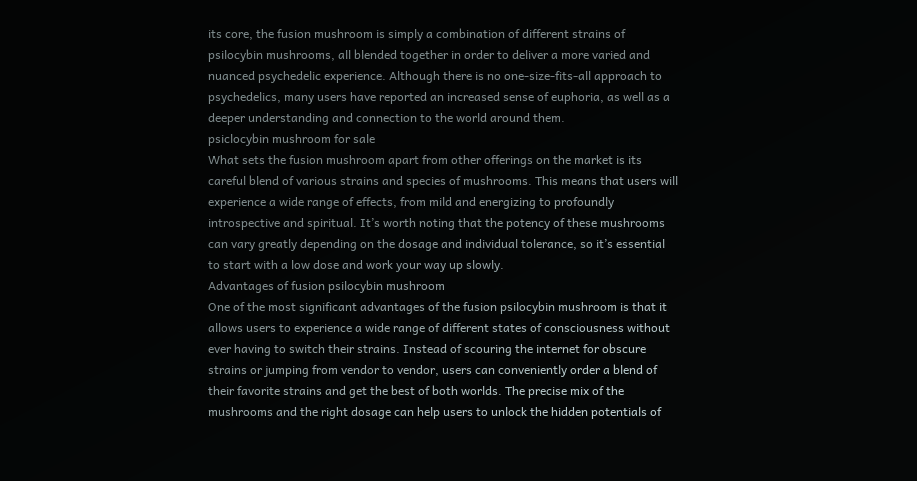its core, the fusion mushroom is simply a combination of different strains of psilocybin mushrooms, all blended together in order to deliver a more varied and nuanced psychedelic experience. Although there is no one-size-fits-all approach to psychedelics, many users have reported an increased sense of euphoria, as well as a deeper understanding and connection to the world around them.
psiclocybin mushroom for sale
What sets the fusion mushroom apart from other offerings on the market is its careful blend of various strains and species of mushrooms. This means that users will experience a wide range of effects, from mild and energizing to profoundly introspective and spiritual. It’s worth noting that the potency of these mushrooms can vary greatly depending on the dosage and individual tolerance, so it’s essential to start with a low dose and work your way up slowly.
Advantages of fusion psilocybin mushroom
One of the most significant advantages of the fusion psilocybin mushroom is that it allows users to experience a wide range of different states of consciousness without ever having to switch their strains. Instead of scouring the internet for obscure strains or jumping from vendor to vendor, users can conveniently order a blend of their favorite strains and get the best of both worlds. The precise mix of the mushrooms and the right dosage can help users to unlock the hidden potentials of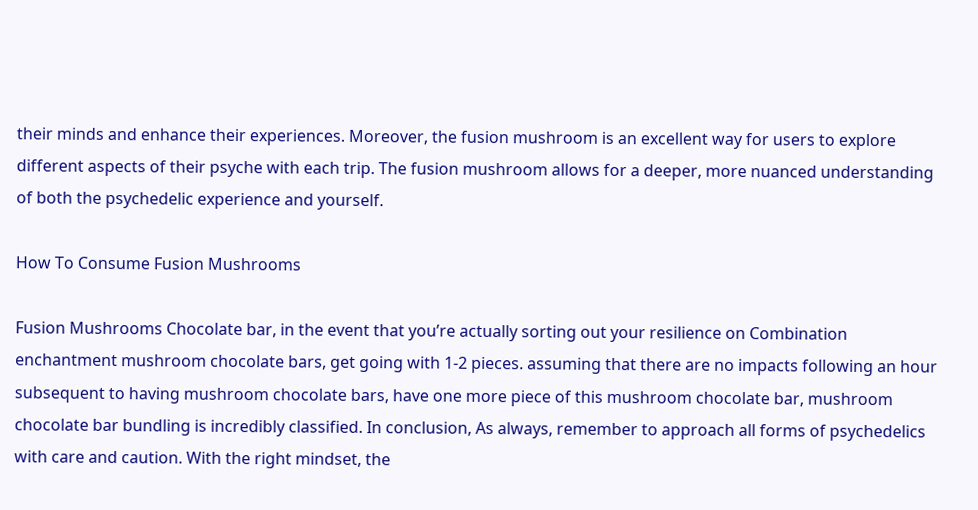their minds and enhance their experiences. Moreover, the fusion mushroom is an excellent way for users to explore different aspects of their psyche with each trip. The fusion mushroom allows for a deeper, more nuanced understanding of both the psychedelic experience and yourself.

How To Consume Fusion Mushrooms

Fusion Mushrooms Chocolate bar, in the event that you’re actually sorting out your resilience on Combination enchantment mushroom chocolate bars, get going with 1-2 pieces. assuming that there are no impacts following an hour subsequent to having mushroom chocolate bars, have one more piece of this mushroom chocolate bar, mushroom chocolate bar bundling is incredibly classified. In conclusion, As always, remember to approach all forms of psychedelics with care and caution. With the right mindset, the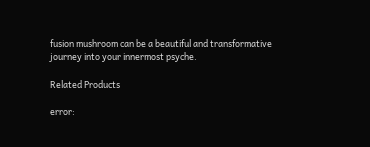fusion mushroom can be a beautiful and transformative journey into your innermost psyche.

Related Products

error: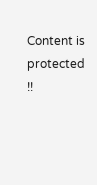Content is protected !!